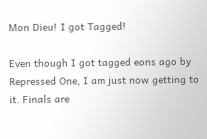Mon Dieu! I got Tagged!

Even though I got tagged eons ago by Repressed One, I am just now getting to it. Finals are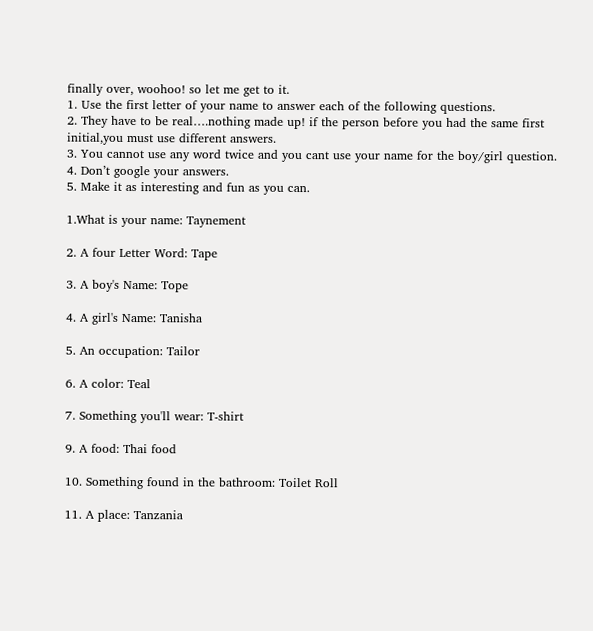finally over, woohoo! so let me get to it.
1. Use the first letter of your name to answer each of the following questions.
2. They have to be real….nothing made up! if the person before you had the same first initial,you must use different answers.
3. You cannot use any word twice and you cant use your name for the boy/girl question.
4. Don’t google your answers.
5. Make it as interesting and fun as you can.

1.What is your name: Taynement

2. A four Letter Word: Tape

3. A boy's Name: Tope

4. A girl's Name: Tanisha

5. An occupation: Tailor

6. A color: Teal

7. Something you'll wear: T-shirt

9. A food: Thai food

10. Something found in the bathroom: Toilet Roll

11. A place: Tanzania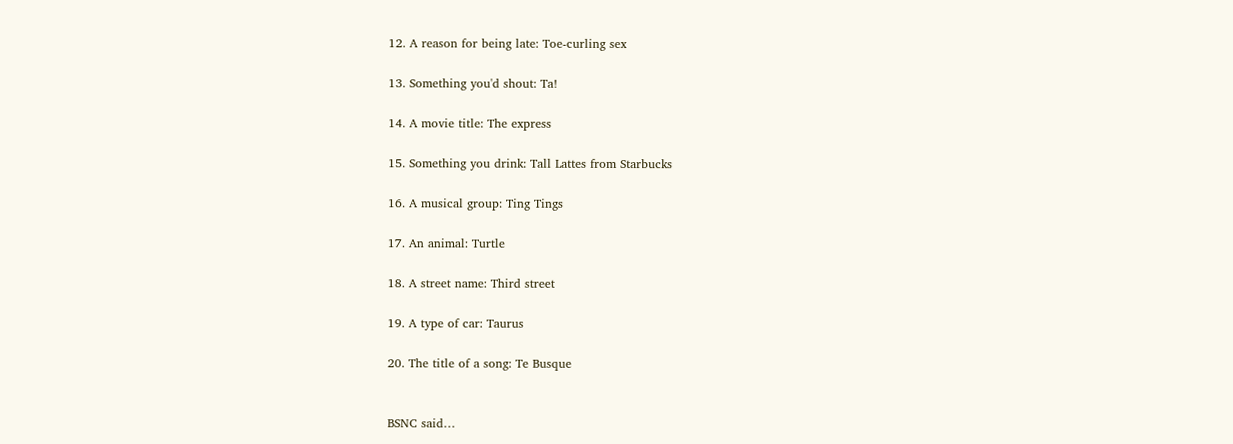12. A reason for being late: Toe-curling sex

13. Something you'd shout: Ta!

14. A movie title: The express

15. Something you drink: Tall Lattes from Starbucks

16. A musical group: Ting Tings

17. An animal: Turtle

18. A street name: Third street

19. A type of car: Taurus

20. The title of a song: Te Busque


BSNC said…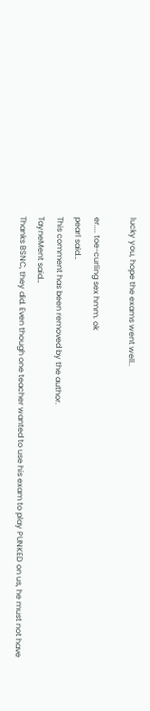lucky you, hope the exams went well..

er.... toe-curling sex hmm. ok
pearl said…
This comment has been removed by the author.
TayneMent said…
Thanks BSNC, they did. Even though one teacher wanted to use his exam to play PUNKED on us, he must not have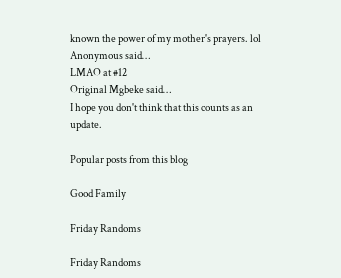known the power of my mother's prayers. lol
Anonymous said…
LMAO at #12
Original Mgbeke said…
I hope you don't think that this counts as an update.

Popular posts from this blog

Good Family

Friday Randoms

Friday Randoms